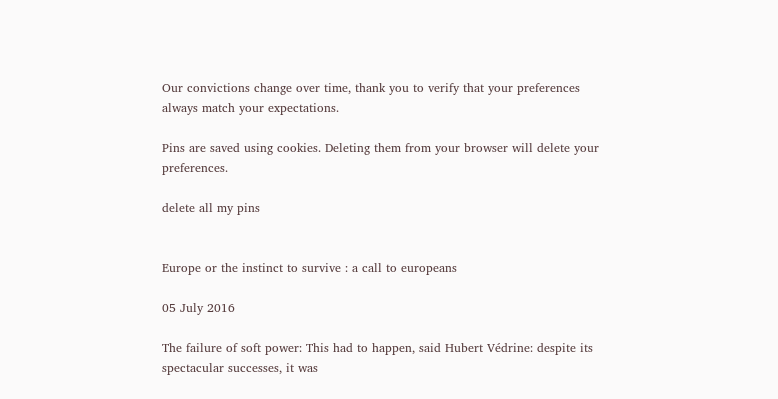Our convictions change over time, thank you to verify that your preferences always match your expectations.

Pins are saved using cookies. Deleting them from your browser will delete your preferences.

delete all my pins


Europe or the instinct to survive : a call to europeans

05 July 2016

The failure of soft power: This had to happen, said Hubert Védrine: despite its spectacular successes, it was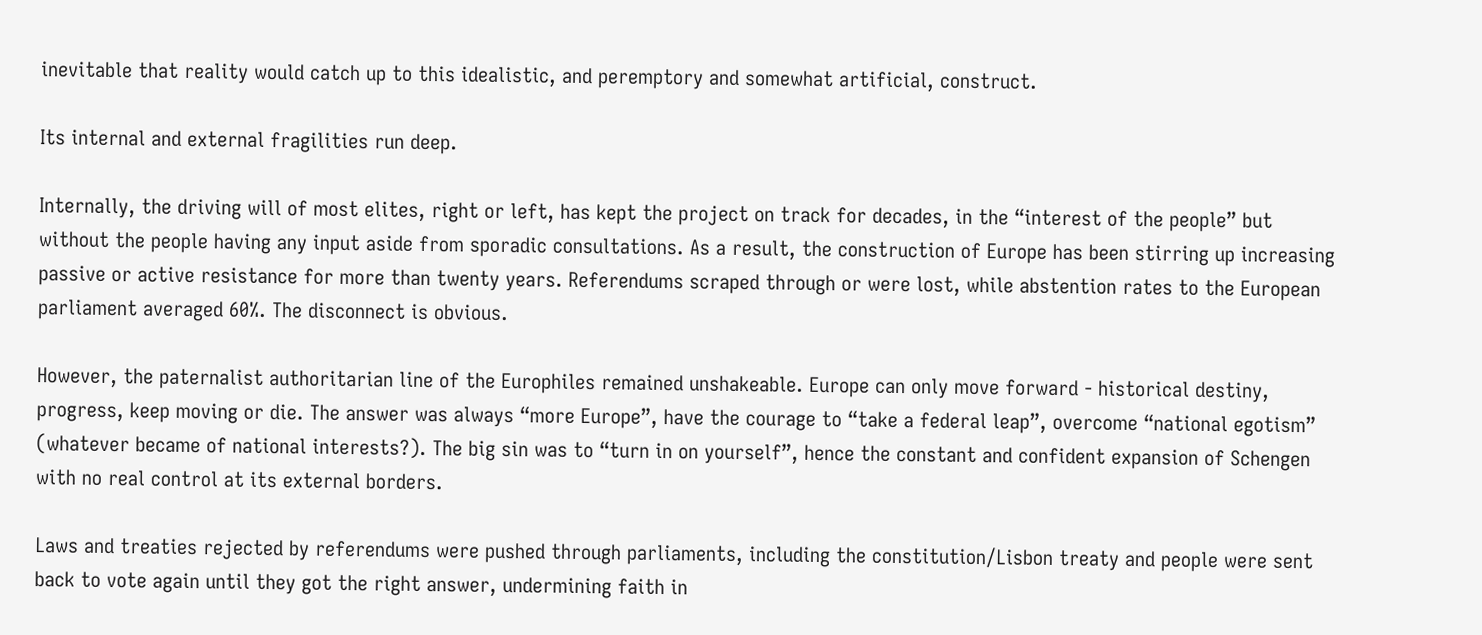inevitable that reality would catch up to this idealistic, and peremptory and somewhat artificial, construct.

Its internal and external fragilities run deep.

Internally, the driving will of most elites, right or left, has kept the project on track for decades, in the “interest of the people” but without the people having any input aside from sporadic consultations. As a result, the construction of Europe has been stirring up increasing passive or active resistance for more than twenty years. Referendums scraped through or were lost, while abstention rates to the European parliament averaged 60%. The disconnect is obvious.

However, the paternalist authoritarian line of the Europhiles remained unshakeable. Europe can only move forward - historical destiny, progress, keep moving or die. The answer was always “more Europe”, have the courage to “take a federal leap”, overcome “national egotism” (whatever became of national interests?). The big sin was to “turn in on yourself”, hence the constant and confident expansion of Schengen with no real control at its external borders.

Laws and treaties rejected by referendums were pushed through parliaments, including the constitution/Lisbon treaty and people were sent back to vote again until they got the right answer, undermining faith in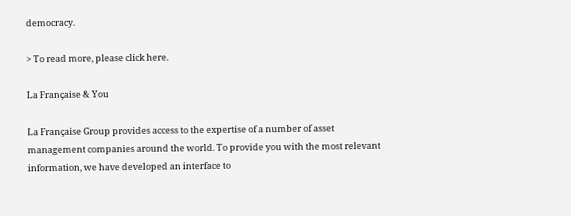democracy.

> To read more, please click here.

La Française & You

La Française Group provides access to the expertise of a number of asset management companies around the world. To provide you with the most relevant information, we have developed an interface to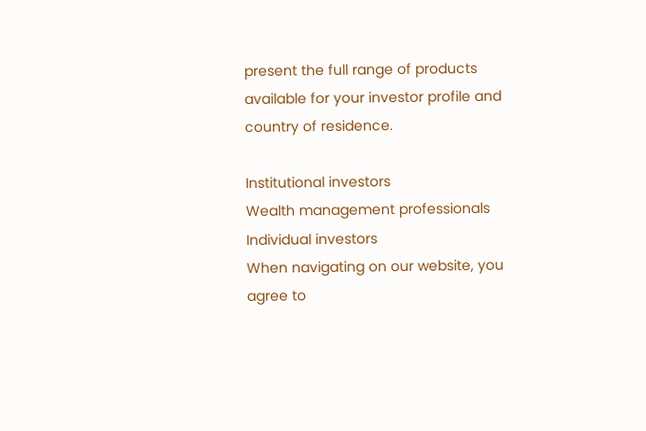present the full range of products available for your investor profile and country of residence.

Institutional investors
Wealth management professionals
Individual investors
When navigating on our website, you agree to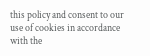this policy and consent to our use of cookies in accordance with the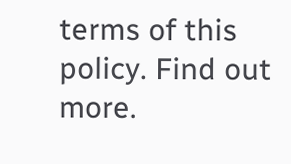terms of this policy. Find out more.